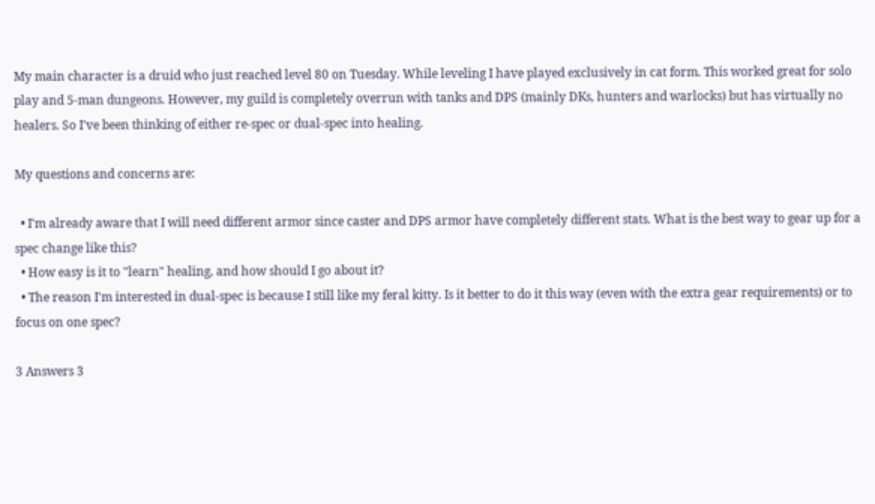My main character is a druid who just reached level 80 on Tuesday. While leveling I have played exclusively in cat form. This worked great for solo play and 5-man dungeons. However, my guild is completely overrun with tanks and DPS (mainly DKs, hunters and warlocks) but has virtually no healers. So I've been thinking of either re-spec or dual-spec into healing.

My questions and concerns are:

  • I'm already aware that I will need different armor since caster and DPS armor have completely different stats. What is the best way to gear up for a spec change like this?
  • How easy is it to "learn" healing, and how should I go about it?
  • The reason I'm interested in dual-spec is because I still like my feral kitty. Is it better to do it this way (even with the extra gear requirements) or to focus on one spec?

3 Answers 3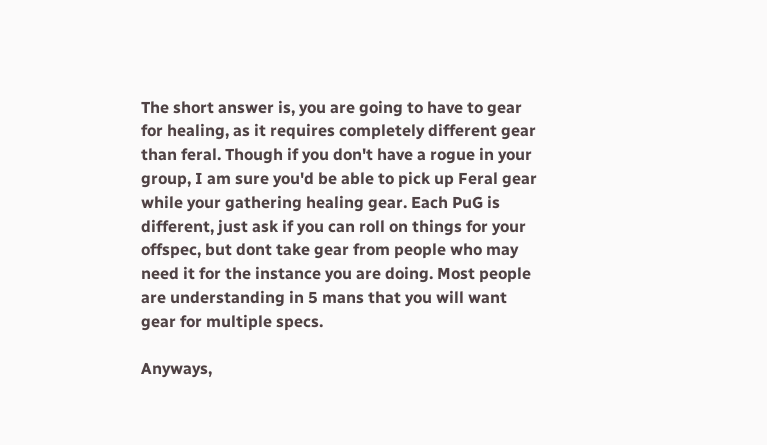The short answer is, you are going to have to gear for healing, as it requires completely different gear than feral. Though if you don't have a rogue in your group, I am sure you'd be able to pick up Feral gear while your gathering healing gear. Each PuG is different, just ask if you can roll on things for your offspec, but dont take gear from people who may need it for the instance you are doing. Most people are understanding in 5 mans that you will want gear for multiple specs.

Anyways,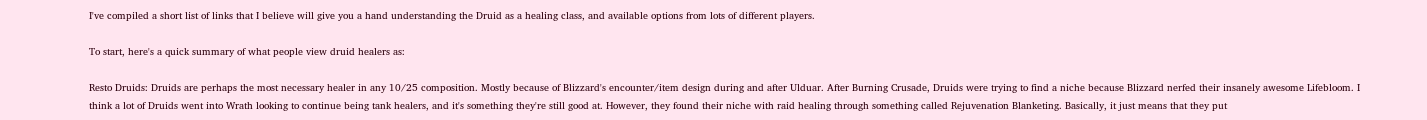I've compiled a short list of links that I believe will give you a hand understanding the Druid as a healing class, and available options from lots of different players.

To start, here's a quick summary of what people view druid healers as:

Resto Druids: Druids are perhaps the most necessary healer in any 10/25 composition. Mostly because of Blizzard's encounter/item design during and after Ulduar. After Burning Crusade, Druids were trying to find a niche because Blizzard nerfed their insanely awesome Lifebloom. I think a lot of Druids went into Wrath looking to continue being tank healers, and it's something they're still good at. However, they found their niche with raid healing through something called Rejuvenation Blanketing. Basically, it just means that they put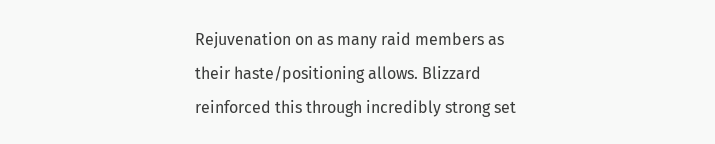Rejuvenation on as many raid members as their haste/positioning allows. Blizzard reinforced this through incredibly strong set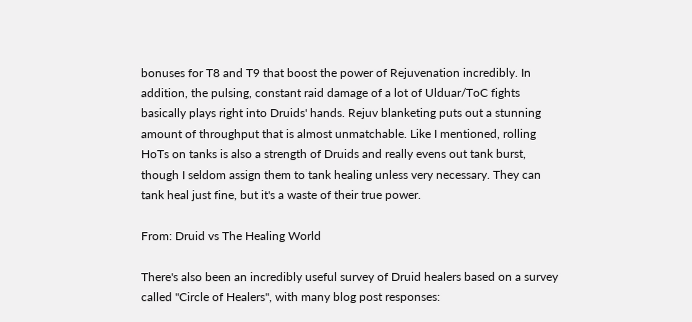bonuses for T8 and T9 that boost the power of Rejuvenation incredibly. In addition, the pulsing, constant raid damage of a lot of Ulduar/ToC fights basically plays right into Druids' hands. Rejuv blanketing puts out a stunning amount of throughput that is almost unmatchable. Like I mentioned, rolling HoTs on tanks is also a strength of Druids and really evens out tank burst, though I seldom assign them to tank healing unless very necessary. They can tank heal just fine, but it's a waste of their true power.

From: Druid vs The Healing World

There's also been an incredibly useful survey of Druid healers based on a survey called "Circle of Healers", with many blog post responses: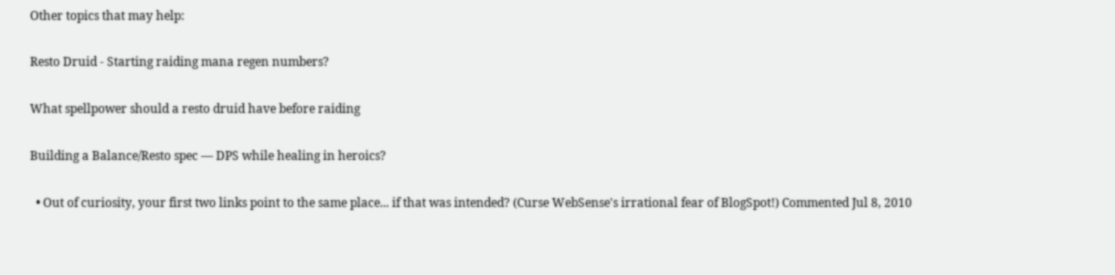Other topics that may help:

Resto Druid - Starting raiding mana regen numbers?

What spellpower should a resto druid have before raiding

Building a Balance/Resto spec — DPS while healing in heroics?

  • Out of curiosity, your first two links point to the same place... if that was intended? (Curse WebSense's irrational fear of BlogSpot!) Commented Jul 8, 2010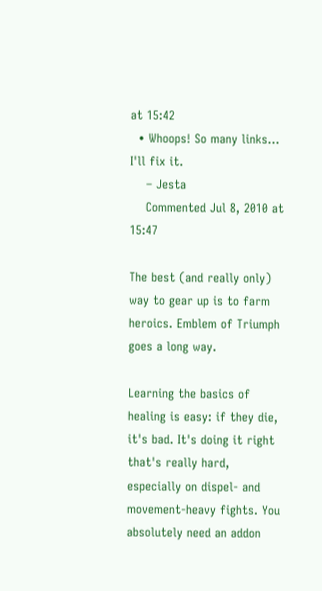at 15:42
  • Whoops! So many links... I'll fix it.
    – Jesta
    Commented Jul 8, 2010 at 15:47

The best (and really only) way to gear up is to farm heroics. Emblem of Triumph goes a long way.

Learning the basics of healing is easy: if they die, it's bad. It's doing it right that's really hard, especially on dispel- and movement-heavy fights. You absolutely need an addon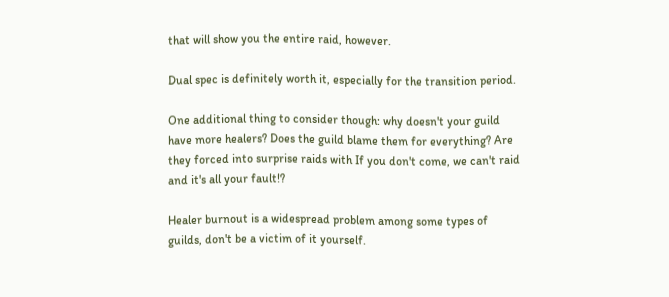that will show you the entire raid, however.

Dual spec is definitely worth it, especially for the transition period.

One additional thing to consider though: why doesn't your guild have more healers? Does the guild blame them for everything? Are they forced into surprise raids with If you don't come, we can't raid and it's all your fault!?

Healer burnout is a widespread problem among some types of guilds, don't be a victim of it yourself.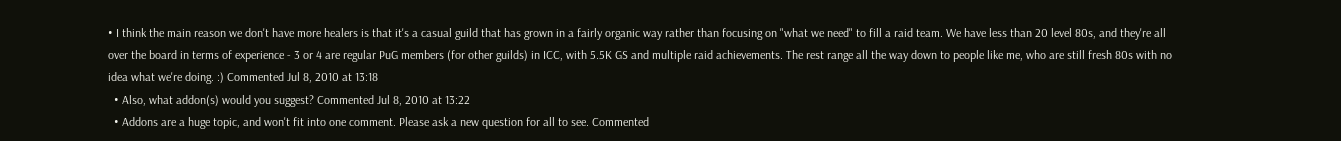• I think the main reason we don't have more healers is that it's a casual guild that has grown in a fairly organic way rather than focusing on "what we need" to fill a raid team. We have less than 20 level 80s, and they're all over the board in terms of experience - 3 or 4 are regular PuG members (for other guilds) in ICC, with 5.5K GS and multiple raid achievements. The rest range all the way down to people like me, who are still fresh 80s with no idea what we're doing. :) Commented Jul 8, 2010 at 13:18
  • Also, what addon(s) would you suggest? Commented Jul 8, 2010 at 13:22
  • Addons are a huge topic, and won't fit into one comment. Please ask a new question for all to see. Commented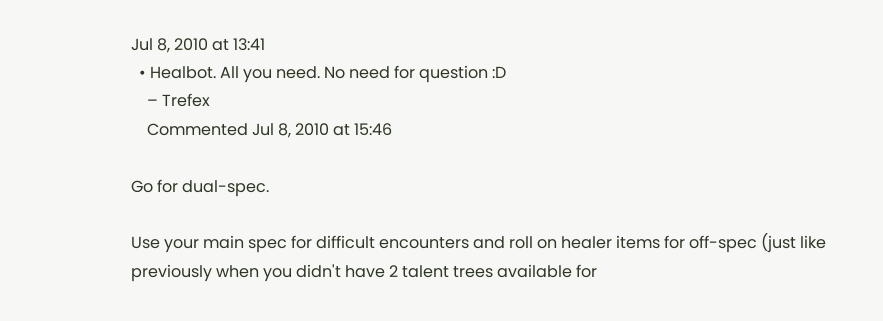Jul 8, 2010 at 13:41
  • Healbot. All you need. No need for question :D
    – Trefex
    Commented Jul 8, 2010 at 15:46

Go for dual-spec.

Use your main spec for difficult encounters and roll on healer items for off-spec (just like previously when you didn't have 2 talent trees available for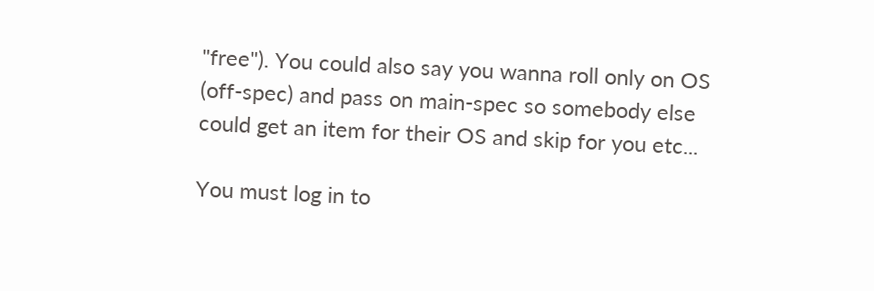"free"). You could also say you wanna roll only on OS (off-spec) and pass on main-spec so somebody else could get an item for their OS and skip for you etc...

You must log in to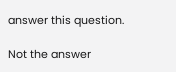answer this question.

Not the answer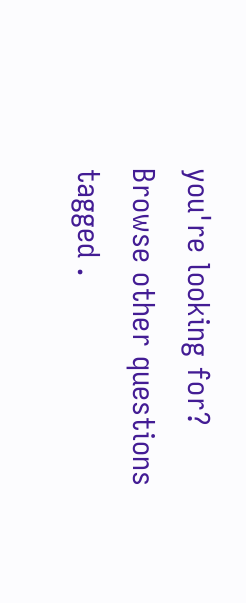you're looking for? Browse other questions tagged .